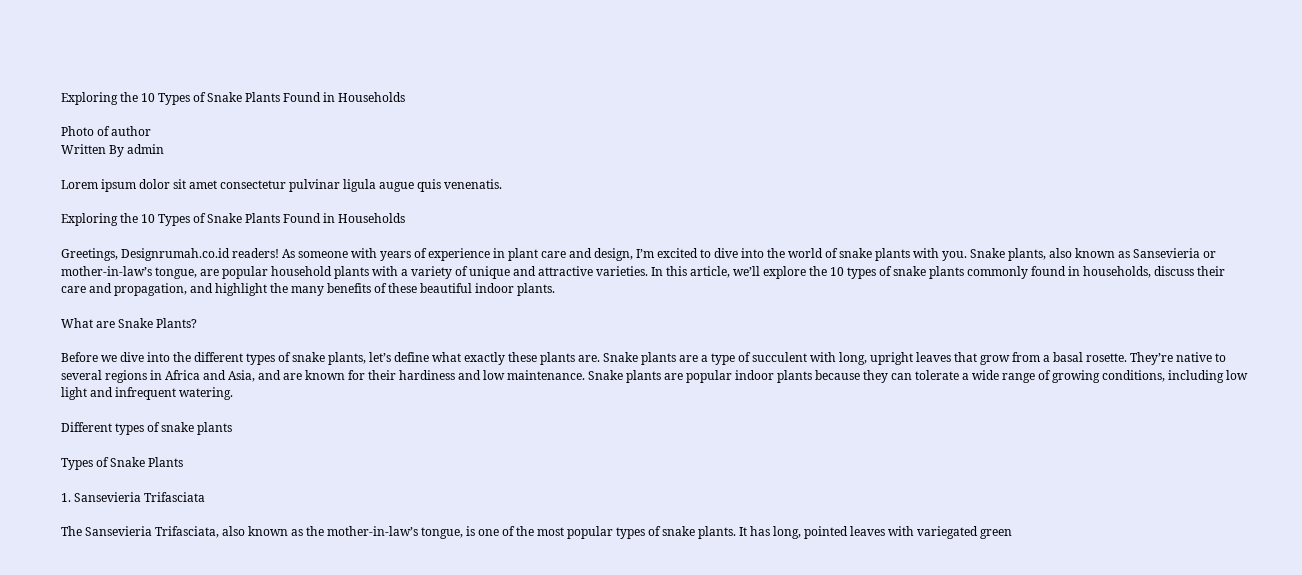Exploring the 10 Types of Snake Plants Found in Households

Photo of author
Written By admin

Lorem ipsum dolor sit amet consectetur pulvinar ligula augue quis venenatis.

Exploring the 10 Types of Snake Plants Found in Households

Greetings, Designrumah.co.id readers! As someone with years of experience in plant care and design, I’m excited to dive into the world of snake plants with you. Snake plants, also known as Sansevieria or mother-in-law’s tongue, are popular household plants with a variety of unique and attractive varieties. In this article, we’ll explore the 10 types of snake plants commonly found in households, discuss their care and propagation, and highlight the many benefits of these beautiful indoor plants.

What are Snake Plants?

Before we dive into the different types of snake plants, let’s define what exactly these plants are. Snake plants are a type of succulent with long, upright leaves that grow from a basal rosette. They’re native to several regions in Africa and Asia, and are known for their hardiness and low maintenance. Snake plants are popular indoor plants because they can tolerate a wide range of growing conditions, including low light and infrequent watering.

Different types of snake plants

Types of Snake Plants

1. Sansevieria Trifasciata

The Sansevieria Trifasciata, also known as the mother-in-law’s tongue, is one of the most popular types of snake plants. It has long, pointed leaves with variegated green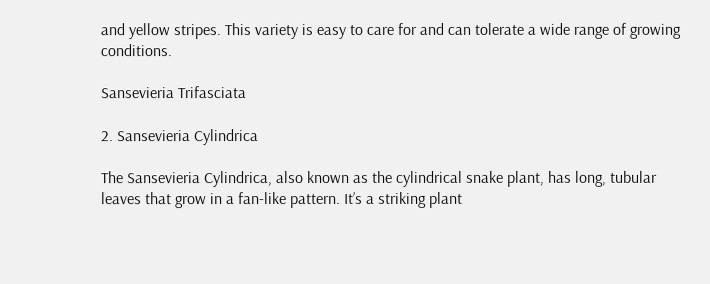and yellow stripes. This variety is easy to care for and can tolerate a wide range of growing conditions.

Sansevieria Trifasciata

2. Sansevieria Cylindrica

The Sansevieria Cylindrica, also known as the cylindrical snake plant, has long, tubular leaves that grow in a fan-like pattern. It’s a striking plant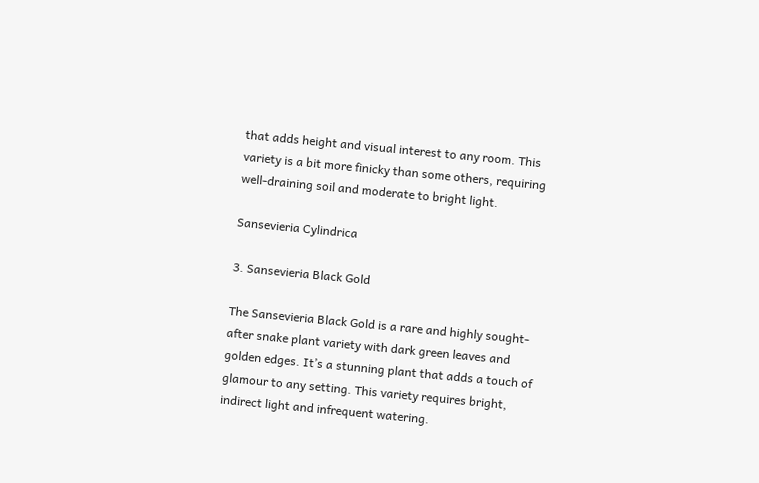that adds height and visual interest to any room. This variety is a bit more finicky than some others, requiring well-draining soil and moderate to bright light.

Sansevieria Cylindrica

3. Sansevieria Black Gold

The Sansevieria Black Gold is a rare and highly sought-after snake plant variety with dark green leaves and golden edges. It’s a stunning plant that adds a touch of glamour to any setting. This variety requires bright, indirect light and infrequent watering.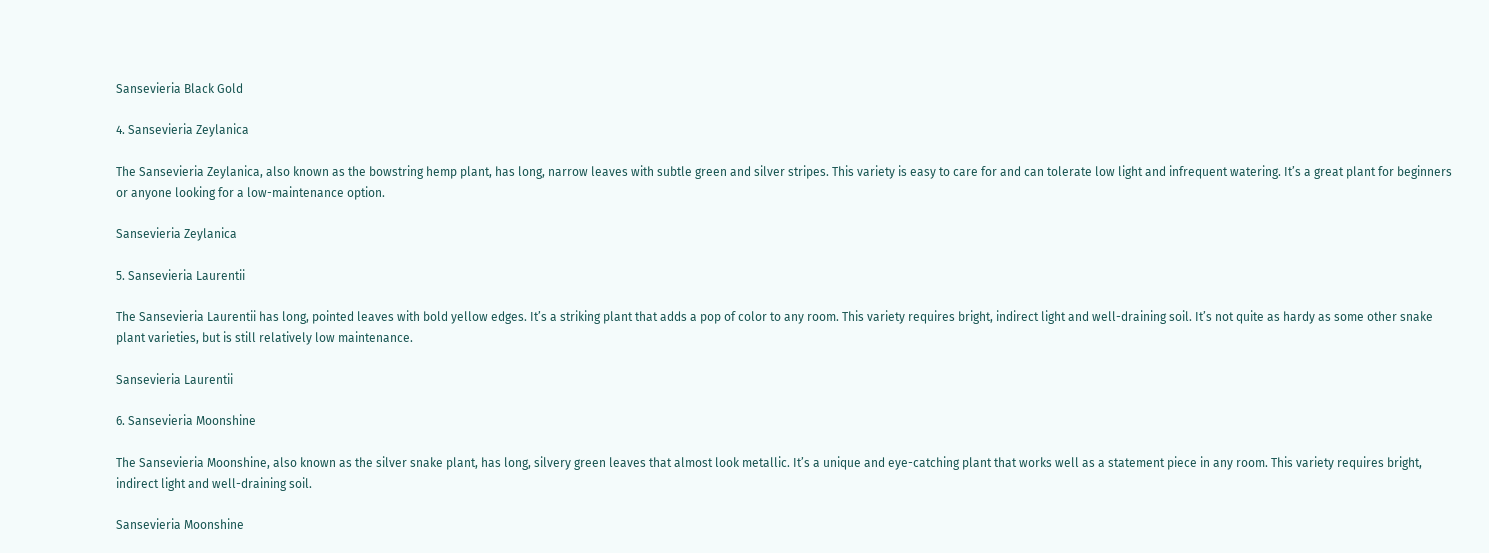Sansevieria Black Gold

4. Sansevieria Zeylanica

The Sansevieria Zeylanica, also known as the bowstring hemp plant, has long, narrow leaves with subtle green and silver stripes. This variety is easy to care for and can tolerate low light and infrequent watering. It’s a great plant for beginners or anyone looking for a low-maintenance option.

Sansevieria Zeylanica

5. Sansevieria Laurentii

The Sansevieria Laurentii has long, pointed leaves with bold yellow edges. It’s a striking plant that adds a pop of color to any room. This variety requires bright, indirect light and well-draining soil. It’s not quite as hardy as some other snake plant varieties, but is still relatively low maintenance.

Sansevieria Laurentii

6. Sansevieria Moonshine

The Sansevieria Moonshine, also known as the silver snake plant, has long, silvery green leaves that almost look metallic. It’s a unique and eye-catching plant that works well as a statement piece in any room. This variety requires bright, indirect light and well-draining soil.

Sansevieria Moonshine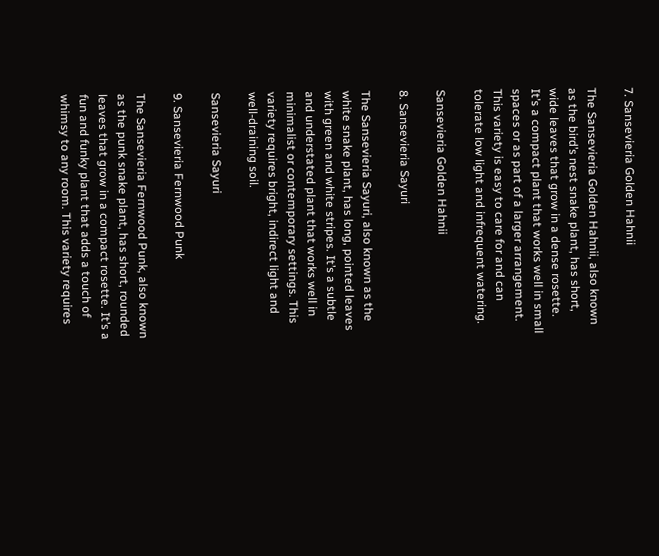7. Sansevieria Golden Hahnii

The Sansevieria Golden Hahnii, also known as the bird’s nest snake plant, has short, wide leaves that grow in a dense rosette. It’s a compact plant that works well in small spaces or as part of a larger arrangement. This variety is easy to care for and can tolerate low light and infrequent watering.

Sansevieria Golden Hahnii

8. Sansevieria Sayuri

The Sansevieria Sayuri, also known as the white snake plant, has long, pointed leaves with green and white stripes. It’s a subtle and understated plant that works well in minimalist or contemporary settings. This variety requires bright, indirect light and well-draining soil.

Sansevieria Sayuri

9. Sansevieria Fernwood Punk

The Sansevieria Fernwood Punk, also known as the punk snake plant, has short, rounded leaves that grow in a compact rosette. It’s a fun and funky plant that adds a touch of whimsy to any room. This variety requires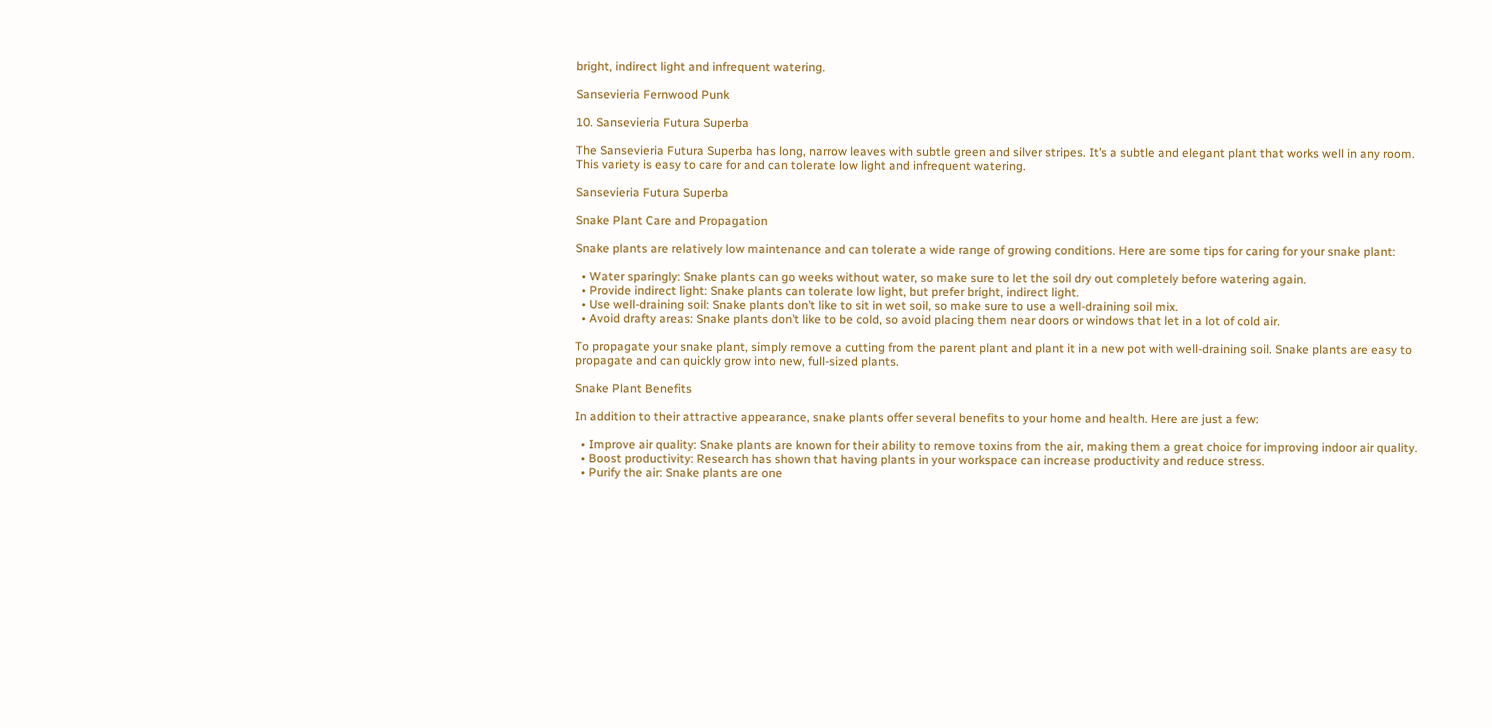bright, indirect light and infrequent watering.

Sansevieria Fernwood Punk

10. Sansevieria Futura Superba

The Sansevieria Futura Superba has long, narrow leaves with subtle green and silver stripes. It’s a subtle and elegant plant that works well in any room. This variety is easy to care for and can tolerate low light and infrequent watering.

Sansevieria Futura Superba

Snake Plant Care and Propagation

Snake plants are relatively low maintenance and can tolerate a wide range of growing conditions. Here are some tips for caring for your snake plant:

  • Water sparingly: Snake plants can go weeks without water, so make sure to let the soil dry out completely before watering again.
  • Provide indirect light: Snake plants can tolerate low light, but prefer bright, indirect light.
  • Use well-draining soil: Snake plants don’t like to sit in wet soil, so make sure to use a well-draining soil mix.
  • Avoid drafty areas: Snake plants don’t like to be cold, so avoid placing them near doors or windows that let in a lot of cold air.

To propagate your snake plant, simply remove a cutting from the parent plant and plant it in a new pot with well-draining soil. Snake plants are easy to propagate and can quickly grow into new, full-sized plants.

Snake Plant Benefits

In addition to their attractive appearance, snake plants offer several benefits to your home and health. Here are just a few:

  • Improve air quality: Snake plants are known for their ability to remove toxins from the air, making them a great choice for improving indoor air quality.
  • Boost productivity: Research has shown that having plants in your workspace can increase productivity and reduce stress.
  • Purify the air: Snake plants are one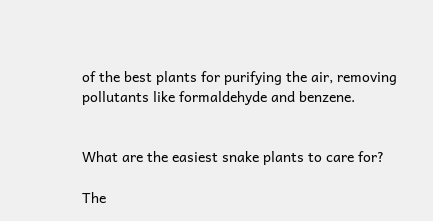of the best plants for purifying the air, removing pollutants like formaldehyde and benzene.


What are the easiest snake plants to care for?

The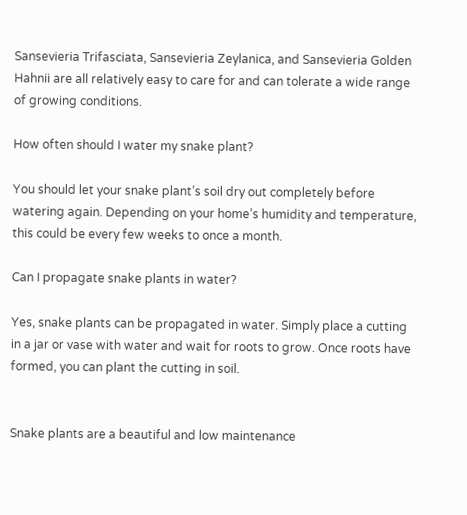Sansevieria Trifasciata, Sansevieria Zeylanica, and Sansevieria Golden Hahnii are all relatively easy to care for and can tolerate a wide range of growing conditions.

How often should I water my snake plant?

You should let your snake plant’s soil dry out completely before watering again. Depending on your home’s humidity and temperature, this could be every few weeks to once a month.

Can I propagate snake plants in water?

Yes, snake plants can be propagated in water. Simply place a cutting in a jar or vase with water and wait for roots to grow. Once roots have formed, you can plant the cutting in soil.


Snake plants are a beautiful and low maintenance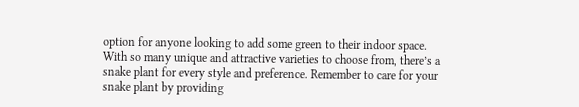option for anyone looking to add some green to their indoor space. With so many unique and attractive varieties to choose from, there’s a snake plant for every style and preference. Remember to care for your snake plant by providing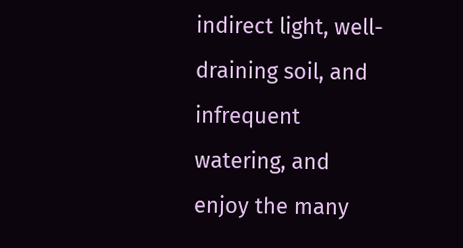indirect light, well-draining soil, and infrequent watering, and enjoy the many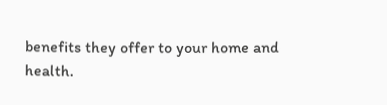benefits they offer to your home and health.